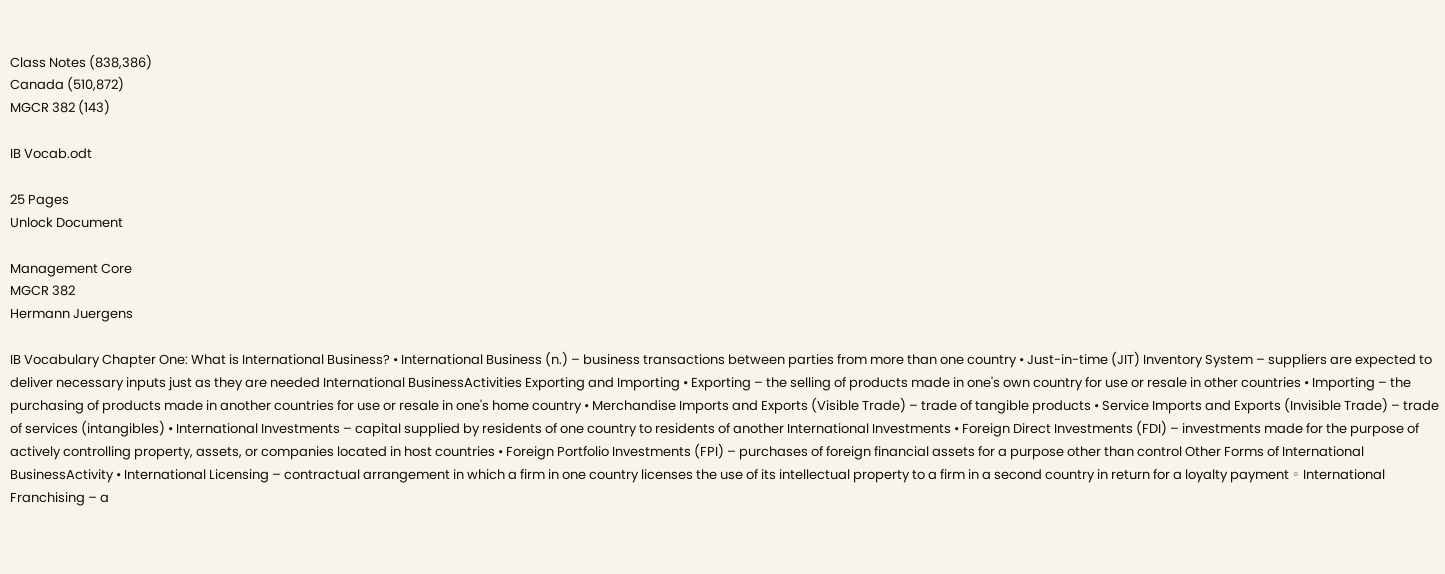Class Notes (838,386)
Canada (510,872)
MGCR 382 (143)

IB Vocab.odt

25 Pages
Unlock Document

Management Core
MGCR 382
Hermann Juergens

IB Vocabulary Chapter One: What is International Business? • International Business (n.) – business transactions between parties from more than one country • Just-in-time (JIT) Inventory System – suppliers are expected to deliver necessary inputs just as they are needed International BusinessActivities Exporting and Importing • Exporting – the selling of products made in one's own country for use or resale in other countries • Importing – the purchasing of products made in another countries for use or resale in one's home country • Merchandise Imports and Exports (Visible Trade) – trade of tangible products • Service Imports and Exports (Invisible Trade) – trade of services (intangibles) • International Investments – capital supplied by residents of one country to residents of another International Investments • Foreign Direct Investments (FDI) – investments made for the purpose of actively controlling property, assets, or companies located in host countries • Foreign Portfolio Investments (FPI) – purchases of foreign financial assets for a purpose other than control Other Forms of International BusinessActivity • International Licensing – contractual arrangement in which a firm in one country licenses the use of its intellectual property to a firm in a second country in return for a loyalty payment ◦ International Franchising – a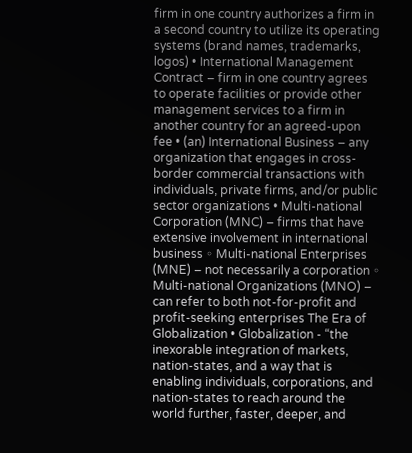firm in one country authorizes a firm in a second country to utilize its operating systems (brand names, trademarks, logos) • International Management Contract – firm in one country agrees to operate facilities or provide other management services to a firm in another country for an agreed-upon fee • (an) International Business – any organization that engages in cross-border commercial transactions with individuals, private firms, and/or public sector organizations • Multi-national Corporation (MNC) – firms that have extensive involvement in international business ◦ Multi-national Enterprises (MNE) – not necessarily a corporation ◦ Multi-national Organizations (MNO) – can refer to both not-for-profit and profit-seeking enterprises The Era of Globalization • Globalization - “the inexorable integration of markets, nation-states, and a way that is enabling individuals, corporations, and nation-states to reach around the world further, faster, deeper, and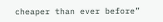cheaper than ever before”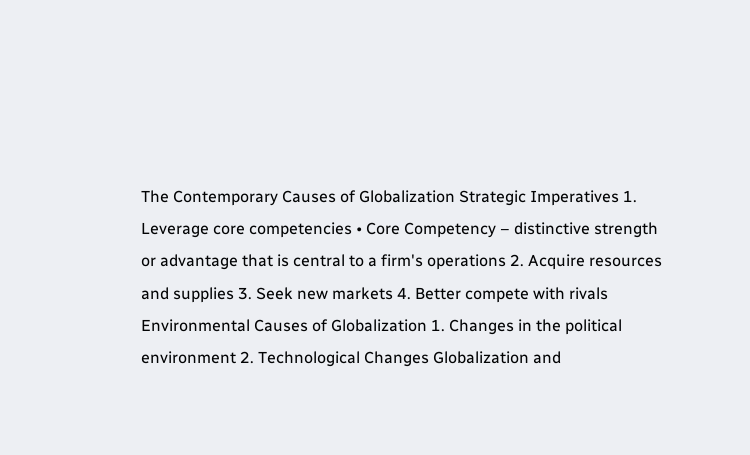The Contemporary Causes of Globalization Strategic Imperatives 1. Leverage core competencies • Core Competency – distinctive strength or advantage that is central to a firm's operations 2. Acquire resources and supplies 3. Seek new markets 4. Better compete with rivals Environmental Causes of Globalization 1. Changes in the political environment 2. Technological Changes Globalization and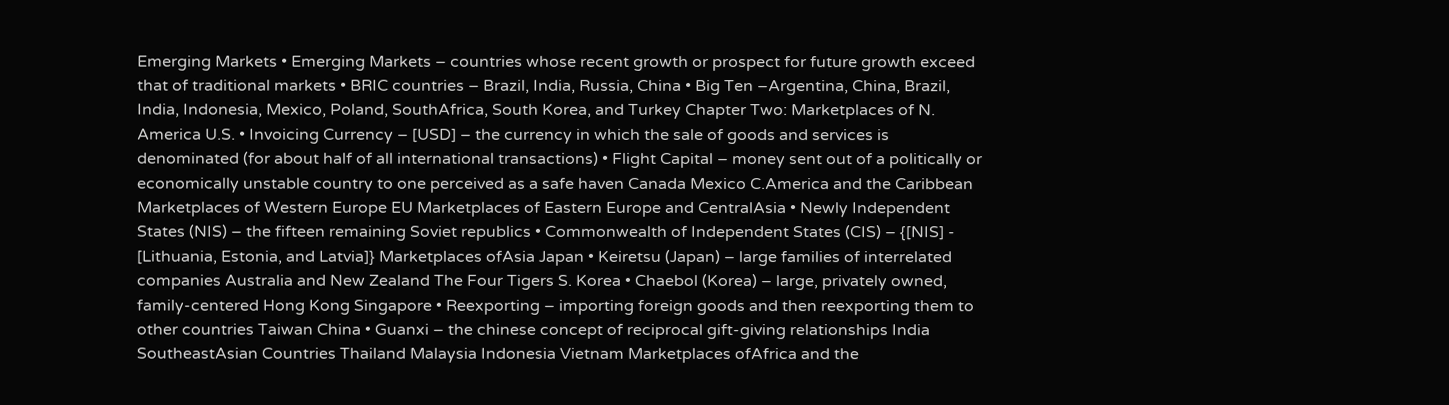Emerging Markets • Emerging Markets – countries whose recent growth or prospect for future growth exceed that of traditional markets • BRIC countries – Brazil, India, Russia, China • Big Ten –Argentina, China, Brazil, India, Indonesia, Mexico, Poland, SouthAfrica, South Korea, and Turkey Chapter Two: Marketplaces of N. America U.S. • Invoicing Currency – [USD] – the currency in which the sale of goods and services is denominated (for about half of all international transactions) • Flight Capital – money sent out of a politically or economically unstable country to one perceived as a safe haven Canada Mexico C.America and the Caribbean Marketplaces of Western Europe EU Marketplaces of Eastern Europe and CentralAsia • Newly Independent States (NIS) – the fifteen remaining Soviet republics • Commonwealth of Independent States (CIS) – {[NIS] - [Lithuania, Estonia, and Latvia]} Marketplaces ofAsia Japan • Keiretsu (Japan) – large families of interrelated companies Australia and New Zealand The Four Tigers S. Korea • Chaebol (Korea) – large, privately owned, family-centered Hong Kong Singapore • Reexporting – importing foreign goods and then reexporting them to other countries Taiwan China • Guanxi – the chinese concept of reciprocal gift-giving relationships India SoutheastAsian Countries Thailand Malaysia Indonesia Vietnam Marketplaces ofAfrica and the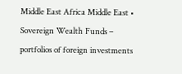Middle East Africa Middle East • Sovereign Wealth Funds – portfolios of foreign investments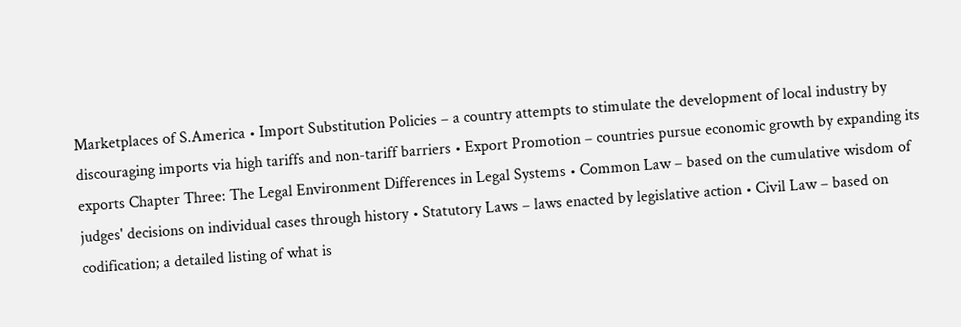Marketplaces of S.America • Import Substitution Policies – a country attempts to stimulate the development of local industry by discouraging imports via high tariffs and non-tariff barriers • Export Promotion – countries pursue economic growth by expanding its exports Chapter Three: The Legal Environment Differences in Legal Systems • Common Law – based on the cumulative wisdom of judges' decisions on individual cases through history • Statutory Laws – laws enacted by legislative action • Civil Law – based on codification; a detailed listing of what is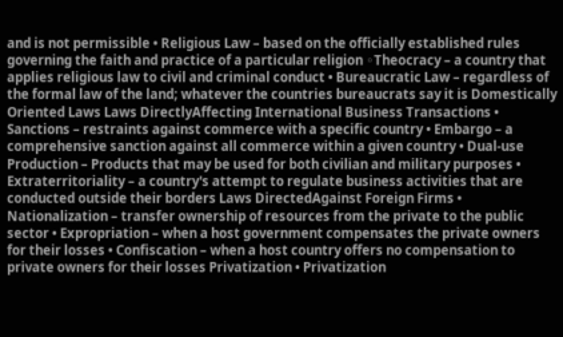and is not permissible • Religious Law – based on the officially established rules governing the faith and practice of a particular religion ◦Theocracy – a country that applies religious law to civil and criminal conduct • Bureaucratic Law – regardless of the formal law of the land; whatever the countries bureaucrats say it is Domestically Oriented Laws Laws DirectlyAffecting International Business Transactions • Sanctions – restraints against commerce with a specific country • Embargo – a comprehensive sanction against all commerce within a given country • Dual-use Production – Products that may be used for both civilian and military purposes • Extraterritoriality – a country's attempt to regulate business activities that are conducted outside their borders Laws DirectedAgainst Foreign Firms • Nationalization – transfer ownership of resources from the private to the public sector • Expropriation – when a host government compensates the private owners for their losses • Confiscation – when a host country offers no compensation to private owners for their losses Privatization • Privatization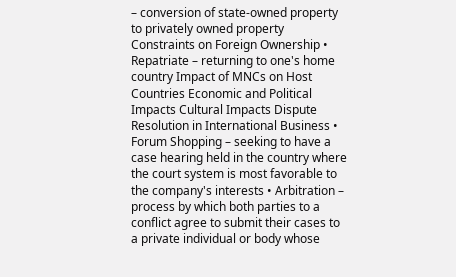– conversion of state-owned property to privately owned property Constraints on Foreign Ownership • Repatriate – returning to one's home country Impact of MNCs on Host Countries Economic and Political Impacts Cultural Impacts Dispute Resolution in International Business • Forum Shopping – seeking to have a case hearing held in the country where the court system is most favorable to the company's interests • Arbitration – process by which both parties to a conflict agree to submit their cases to a private individual or body whose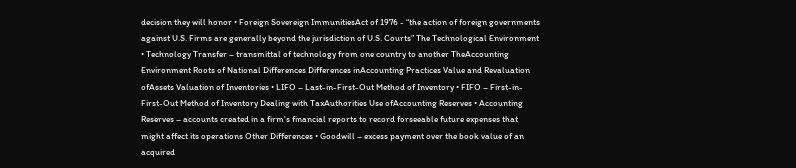decision they will honor • Foreign Sovereign ImmunitiesAct of 1976 - “the action of foreign governments against U.S. Firms are generally beyond the jurisdiction of U.S. Courts” The Technological Environment • Technology Transfer – transmittal of technology from one country to another TheAccounting Environment Roots of National Differences Differences inAccounting Practices Value and Revaluation ofAssets Valuation of Inventories • LIFO – Last-in-First-Out Method of Inventory • FIFO – First-in-First-Out Method of Inventory Dealing with TaxAuthorities Use ofAccounting Reserves • Accounting Reserves – accounts created in a firm's financial reports to record forseeable future expenses that might affect its operations Other Differences • Goodwill – excess payment over the book value of an acquired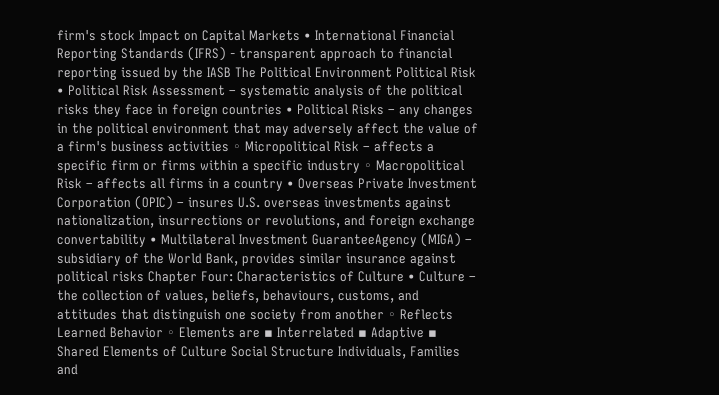firm's stock Impact on Capital Markets • International Financial Reporting Standards (IFRS) - transparent approach to financial reporting issued by the IASB The Political Environment Political Risk • Political Risk Assessment – systematic analysis of the political risks they face in foreign countries • Political Risks – any changes in the political environment that may adversely affect the value of a firm's business activities ◦ Micropolitical Risk – affects a specific firm or firms within a specific industry ◦ Macropolitical Risk – affects all firms in a country • Overseas Private Investment Corporation (OPIC) – insures U.S. overseas investments against nationalization, insurrections or revolutions, and foreign exchange convertability • Multilateral Investment GuaranteeAgency (MIGA) – subsidiary of the World Bank, provides similar insurance against political risks Chapter Four: Characteristics of Culture • Culture – the collection of values, beliefs, behaviours, customs, and attitudes that distinguish one society from another ◦ Reflects Learned Behavior ◦ Elements are ▪ Interrelated ▪ Adaptive ▪ Shared Elements of Culture Social Structure Individuals, Families and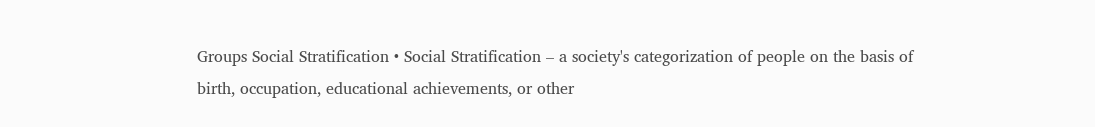Groups Social Stratification • Social Stratification – a society's categorization of people on the basis of birth, occupation, educational achievements, or other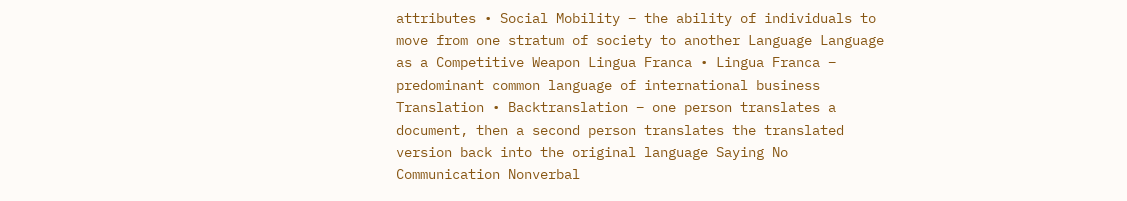attributes • Social Mobility – the ability of individuals to move from one stratum of society to another Language Language as a Competitive Weapon Lingua Franca • Lingua Franca – predominant common language of international business Translation • Backtranslation – one person translates a document, then a second person translates the translated version back into the original language Saying No Communication Nonverbal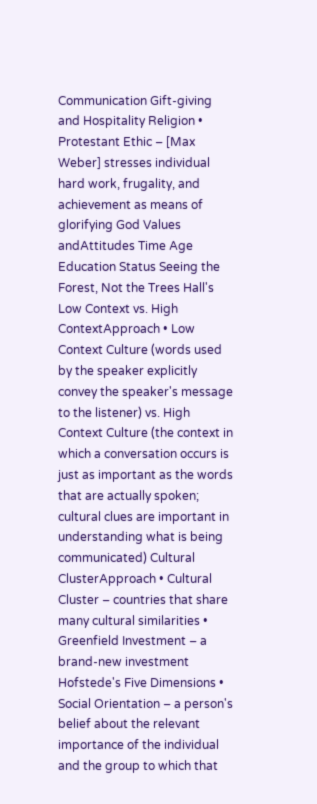Communication Gift-giving and Hospitality Religion • Protestant Ethic – [Max Weber] stresses individual hard work, frugality, and achievement as means of glorifying God Values andAttitudes Time Age Education Status Seeing the Forest, Not the Trees Hall's Low Context vs. High ContextApproach • Low Context Culture (words used by the speaker explicitly convey the speaker's message to the listener) vs. High Context Culture (the context in which a conversation occurs is just as important as the words that are actually spoken; cultural clues are important in understanding what is being communicated) Cultural ClusterApproach • Cultural Cluster – countries that share many cultural similarities • Greenfield Investment – a brand-new investment Hofstede's Five Dimensions • Social Orientation – a person's belief about the relevant importance of the individual and the group to which that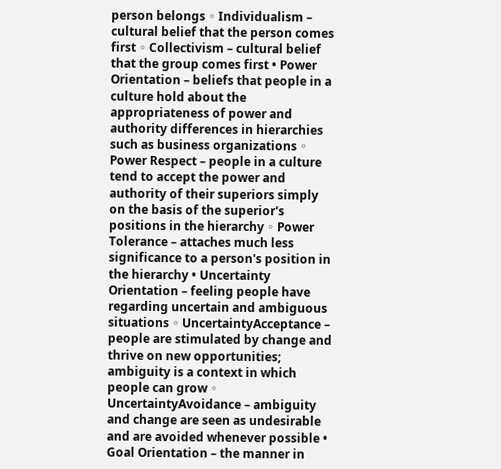person belongs ◦ Individualism – cultural belief that the person comes first ◦ Collectivism – cultural belief that the group comes first • Power Orientation – beliefs that people in a culture hold about the appropriateness of power and authority differences in hierarchies such as business organizations ◦ Power Respect – people in a culture tend to accept the power and authority of their superiors simply on the basis of the superior's positions in the hierarchy ◦ Power Tolerance – attaches much less significance to a person's position in the hierarchy • Uncertainty Orientation – feeling people have regarding uncertain and ambiguous situations ◦ UncertaintyAcceptance – people are stimulated by change and thrive on new opportunities; ambiguity is a context in which people can grow ◦ UncertaintyAvoidance – ambiguity and change are seen as undesirable and are avoided whenever possible • Goal Orientation – the manner in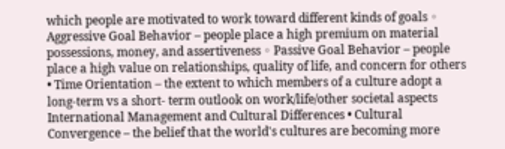which people are motivated to work toward different kinds of goals ◦ Aggressive Goal Behavior – people place a high premium on material possessions, money, and assertiveness ◦ Passive Goal Behavior – people place a high value on relationships, quality of life, and concern for others • Time Orientation – the extent to which members of a culture adopt a long-term vs a short- term outlook on work/life/other societal aspects International Management and Cultural Differences • Cultural Convergence – the belief that the world's cultures are becoming more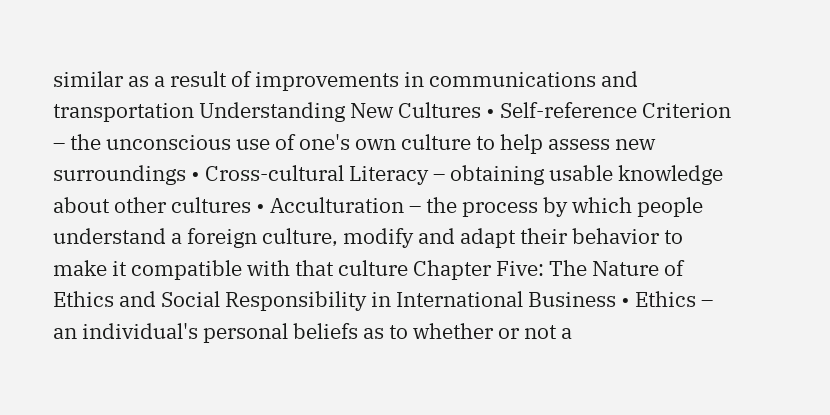similar as a result of improvements in communications and transportation Understanding New Cultures • Self-reference Criterion – the unconscious use of one's own culture to help assess new surroundings • Cross-cultural Literacy – obtaining usable knowledge about other cultures • Acculturation – the process by which people understand a foreign culture, modify and adapt their behavior to make it compatible with that culture Chapter Five: The Nature of Ethics and Social Responsibility in International Business • Ethics – an individual's personal beliefs as to whether or not a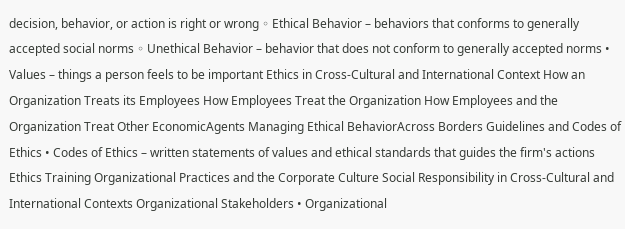decision, behavior, or action is right or wrong ◦ Ethical Behavior – behaviors that conforms to generally accepted social norms ◦ Unethical Behavior – behavior that does not conform to generally accepted norms • Values – things a person feels to be important Ethics in Cross-Cultural and International Context How an Organization Treats its Employees How Employees Treat the Organization How Employees and the Organization Treat Other EconomicAgents Managing Ethical BehaviorAcross Borders Guidelines and Codes of Ethics • Codes of Ethics – written statements of values and ethical standards that guides the firm's actions Ethics Training Organizational Practices and the Corporate Culture Social Responsibility in Cross-Cultural and International Contexts Organizational Stakeholders • Organizational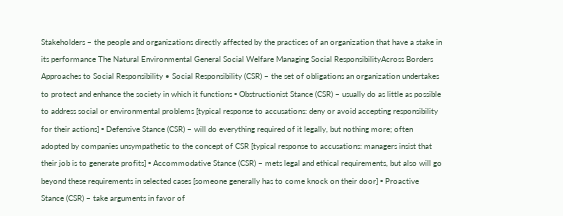Stakeholders – the people and organizations directly affected by the practices of an organization that have a stake in its performance The Natural Environmental General Social Welfare Managing Social ResponsibilityAcross Borders Approaches to Social Responsibility • Social Responsibility (CSR) – the set of obligations an organization undertakes to protect and enhance the society in which it functions ▪ Obstructionist Stance (CSR) – usually do as little as possible to address social or environmental problems [typical response to accusations: deny or avoid accepting responsibility for their actions] ▪ Defensive Stance (CSR) – will do everything required of it legally, but nothing more; often adopted by companies unsympathetic to the concept of CSR [typical response to accusations: managers insist that their job is to generate profits] ▪ Accommodative Stance (CSR) – mets legal and ethical requirements, but also will go beyond these requirements in selected cases [someone generally has to come knock on their door] ▪ Proactive Stance (CSR) – take arguments in favor of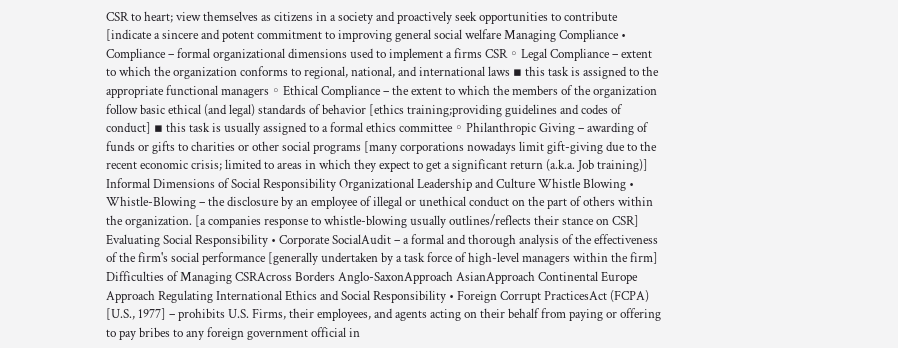CSR to heart; view themselves as citizens in a society and proactively seek opportunities to contribute [indicate a sincere and potent commitment to improving general social welfare Managing Compliance • Compliance – formal organizational dimensions used to implement a firms CSR ◦ Legal Compliance – extent to which the organization conforms to regional, national, and international laws ▪ this task is assigned to the appropriate functional managers ◦ Ethical Compliance – the extent to which the members of the organization follow basic ethical (and legal) standards of behavior [ethics training;providing guidelines and codes of conduct] ▪ this task is usually assigned to a formal ethics committee ◦ Philanthropic Giving – awarding of funds or gifts to charities or other social programs [many corporations nowadays limit gift-giving due to the recent economic crisis; limited to areas in which they expect to get a significant return (a.k.a. Job training)] Informal Dimensions of Social Responsibility Organizational Leadership and Culture Whistle Blowing • Whistle-Blowing – the disclosure by an employee of illegal or unethical conduct on the part of others within the organization. [a companies response to whistle-blowing usually outlines/reflects their stance on CSR] Evaluating Social Responsibility • Corporate SocialAudit – a formal and thorough analysis of the effectiveness of the firm's social performance [generally undertaken by a task force of high-level managers within the firm] Difficulties of Managing CSRAcross Borders Anglo-SaxonApproach AsianApproach Continental Europe Approach Regulating International Ethics and Social Responsibility • Foreign Corrupt PracticesAct (FCPA) [U.S., 1977] – prohibits U.S. Firms, their employees, and agents acting on their behalf from paying or offering to pay bribes to any foreign government official in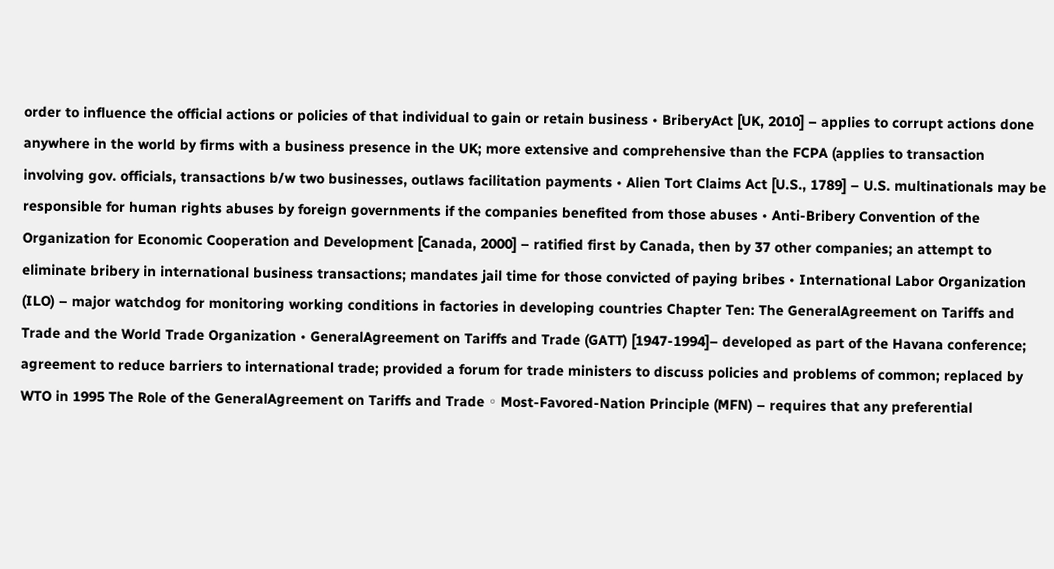order to influence the official actions or policies of that individual to gain or retain business • BriberyAct [UK, 2010] – applies to corrupt actions done anywhere in the world by firms with a business presence in the UK; more extensive and comprehensive than the FCPA (applies to transaction involving gov. officials, transactions b/w two businesses, outlaws facilitation payments • Alien Tort Claims Act [U.S., 1789] – U.S. multinationals may be responsible for human rights abuses by foreign governments if the companies benefited from those abuses • Anti-Bribery Convention of the Organization for Economic Cooperation and Development [Canada, 2000] – ratified first by Canada, then by 37 other companies; an attempt to eliminate bribery in international business transactions; mandates jail time for those convicted of paying bribes • International Labor Organization (ILO) – major watchdog for monitoring working conditions in factories in developing countries Chapter Ten: The GeneralAgreement on Tariffs and Trade and the World Trade Organization • GeneralAgreement on Tariffs and Trade (GATT) [1947-1994]– developed as part of the Havana conference; agreement to reduce barriers to international trade; provided a forum for trade ministers to discuss policies and problems of common; replaced by WTO in 1995 The Role of the GeneralAgreement on Tariffs and Trade ◦ Most-Favored-Nation Principle (MFN) – requires that any preferential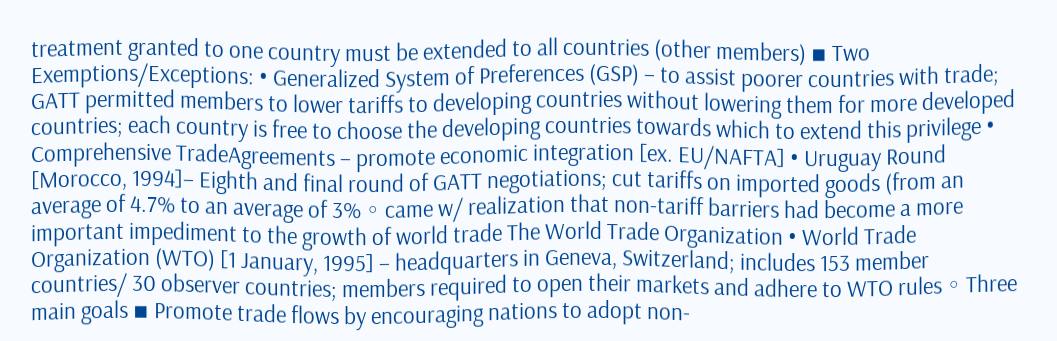treatment granted to one country must be extended to all countries (other members) ▪ Two Exemptions/Exceptions: • Generalized System of Preferences (GSP) – to assist poorer countries with trade; GATT permitted members to lower tariffs to developing countries without lowering them for more developed countries; each country is free to choose the developing countries towards which to extend this privilege • Comprehensive TradeAgreements – promote economic integration [ex. EU/NAFTA] • Uruguay Round [Morocco, 1994]– Eighth and final round of GATT negotiations; cut tariffs on imported goods (from an average of 4.7% to an average of 3% ◦ came w/ realization that non-tariff barriers had become a more important impediment to the growth of world trade The World Trade Organization • World Trade Organization (WTO) [1 January, 1995] – headquarters in Geneva, Switzerland; includes 153 member countries/ 30 observer countries; members required to open their markets and adhere to WTO rules ◦ Three main goals ▪ Promote trade flows by encouraging nations to adopt non-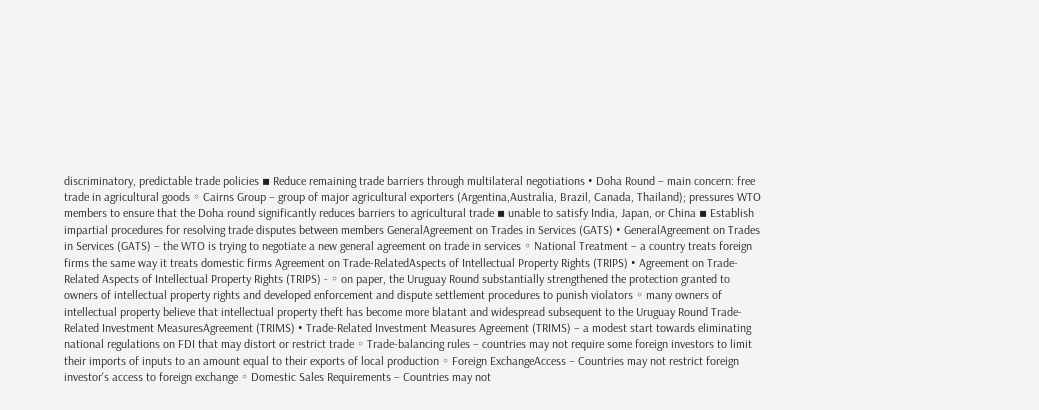discriminatory, predictable trade policies ▪ Reduce remaining trade barriers through multilateral negotiations • Doha Round – main concern: free trade in agricultural goods ◦ Cairns Group – group of major agricultural exporters (Argentina,Australia, Brazil, Canada, Thailand); pressures WTO members to ensure that the Doha round significantly reduces barriers to agricultural trade ▪ unable to satisfy India, Japan, or China ▪ Establish impartial procedures for resolving trade disputes between members GeneralAgreement on Trades in Services (GATS) • GeneralAgreement on Trades in Services (GATS) – the WTO is trying to negotiate a new general agreement on trade in services ◦ National Treatment – a country treats foreign firms the same way it treats domestic firms Agreement on Trade-RelatedAspects of Intellectual Property Rights (TRIPS) • Agreement on Trade-Related Aspects of Intellectual Property Rights (TRIPS) - ◦ on paper, the Uruguay Round substantially strengthened the protection granted to owners of intellectual property rights and developed enforcement and dispute settlement procedures to punish violators ◦ many owners of intellectual property believe that intellectual property theft has become more blatant and widespread subsequent to the Uruguay Round Trade-Related Investment MeasuresAgreement (TRIMS) • Trade-Related Investment Measures Agreement (TRIMS) – a modest start towards eliminating national regulations on FDI that may distort or restrict trade ◦ Trade-balancing rules – countries may not require some foreign investors to limit their imports of inputs to an amount equal to their exports of local production ◦ Foreign ExchangeAccess – Countries may not restrict foreign investor's access to foreign exchange ◦ Domestic Sales Requirements – Countries may not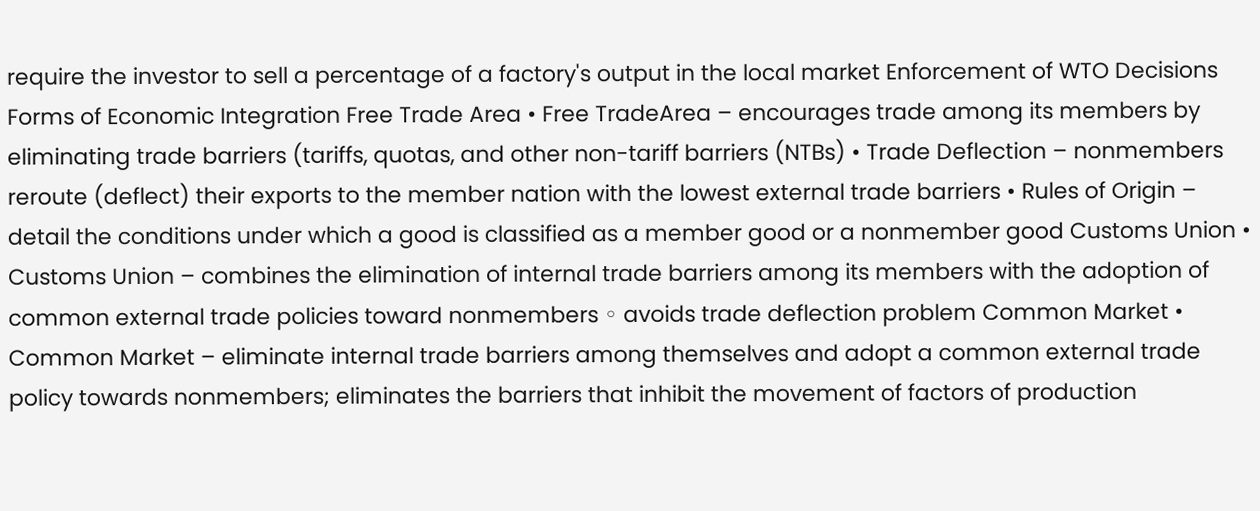require the investor to sell a percentage of a factory's output in the local market Enforcement of WTO Decisions Forms of Economic Integration Free Trade Area • Free TradeArea – encourages trade among its members by eliminating trade barriers (tariffs, quotas, and other non-tariff barriers (NTBs) • Trade Deflection – nonmembers reroute (deflect) their exports to the member nation with the lowest external trade barriers • Rules of Origin – detail the conditions under which a good is classified as a member good or a nonmember good Customs Union • Customs Union – combines the elimination of internal trade barriers among its members with the adoption of common external trade policies toward nonmembers ◦ avoids trade deflection problem Common Market • Common Market – eliminate internal trade barriers among themselves and adopt a common external trade policy towards nonmembers; eliminates the barriers that inhibit the movement of factors of production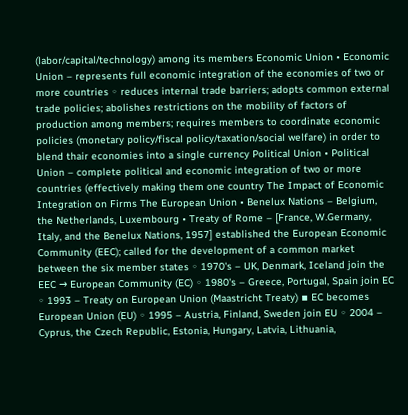(labor/capital/technology) among its members Economic Union • Economic Union – represents full economic integration of the economies of two or more countries ◦ reduces internal trade barriers; adopts common external trade policies; abolishes restrictions on the mobility of factors of production among members; requires members to coordinate economic policies (monetary policy/fiscal policy/taxation/social welfare) in order to blend thair economies into a single currency Political Union • Political Union – complete political and economic integration of two or more countries (effectively making them one country The Impact of Economic Integration on Firms The European Union • Benelux Nations – Belgium, the Netherlands, Luxembourg • Treaty of Rome – [France, W.Germany, Italy, and the Benelux Nations, 1957] established the European Economic Community (EEC); called for the development of a common market between the six member states ◦ 1970's – UK, Denmark, Iceland join the EEC → European Community (EC) ◦ 1980's – Greece, Portugal, Spain join EC ◦ 1993 – Treaty on European Union (Maastricht Treaty) ▪ EC becomes European Union (EU) ◦ 1995 – Austria, Finland, Sweden join EU ◦ 2004 – Cyprus, the Czech Republic, Estonia, Hungary, Latvia, Lithuania,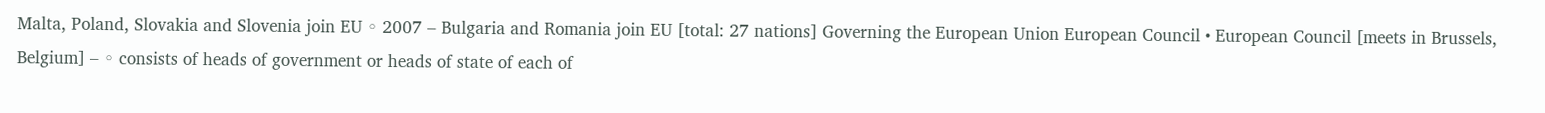Malta, Poland, Slovakia and Slovenia join EU ◦ 2007 – Bulgaria and Romania join EU [total: 27 nations] Governing the European Union European Council • European Council [meets in Brussels, Belgium] – ◦ consists of heads of government or heads of state of each of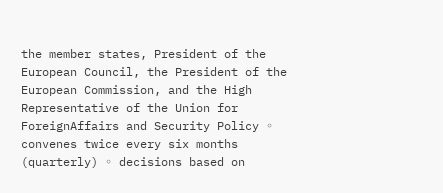the member states, President of the European Council, the President of the European Commission, and the High Representative of the Union for ForeignAffairs and Security Policy ◦ convenes twice every six months (quarterly) ◦ decisions based on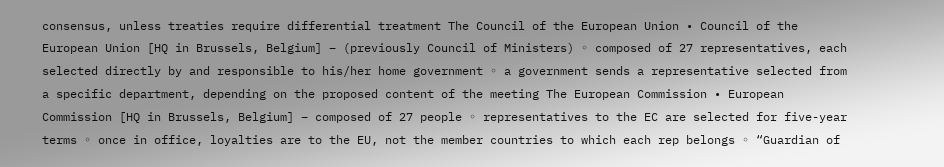consensus, unless treaties require differential treatment The Council of the European Union • Council of the European Union [HQ in Brussels, Belgium] – (previously Council of Ministers) ◦ composed of 27 representatives, each selected directly by and responsible to his/her home government ◦ a government sends a representative selected from a specific department, depending on the proposed content of the meeting The European Commission • European Commission [HQ in Brussels, Belgium] – composed of 27 people ◦ representatives to the EC are selected for five-year terms ◦ once in office, loyalties are to the EU, not the member countries to which each rep belongs ◦ “Guardian of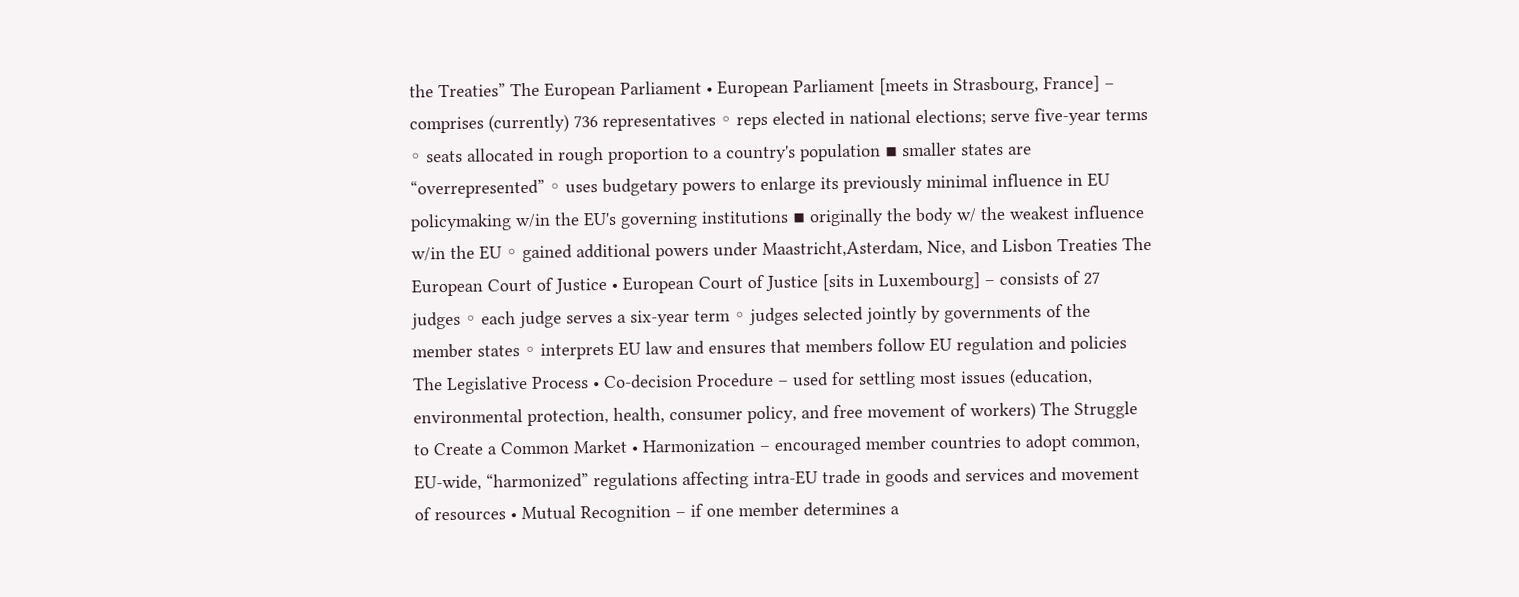the Treaties” The European Parliament • European Parliament [meets in Strasbourg, France] – comprises (currently) 736 representatives ◦ reps elected in national elections; serve five-year terms ◦ seats allocated in rough proportion to a country's population ▪ smaller states are “overrepresented” ◦ uses budgetary powers to enlarge its previously minimal influence in EU policymaking w/in the EU's governing institutions ▪ originally the body w/ the weakest influence w/in the EU ◦ gained additional powers under Maastricht,Asterdam, Nice, and Lisbon Treaties The European Court of Justice • European Court of Justice [sits in Luxembourg] – consists of 27 judges ◦ each judge serves a six-year term ◦ judges selected jointly by governments of the member states ◦ interprets EU law and ensures that members follow EU regulation and policies The Legislative Process • Co-decision Procedure – used for settling most issues (education, environmental protection, health, consumer policy, and free movement of workers) The Struggle to Create a Common Market • Harmonization – encouraged member countries to adopt common, EU-wide, “harmonized” regulations affecting intra-EU trade in goods and services and movement of resources • Mutual Recognition – if one member determines a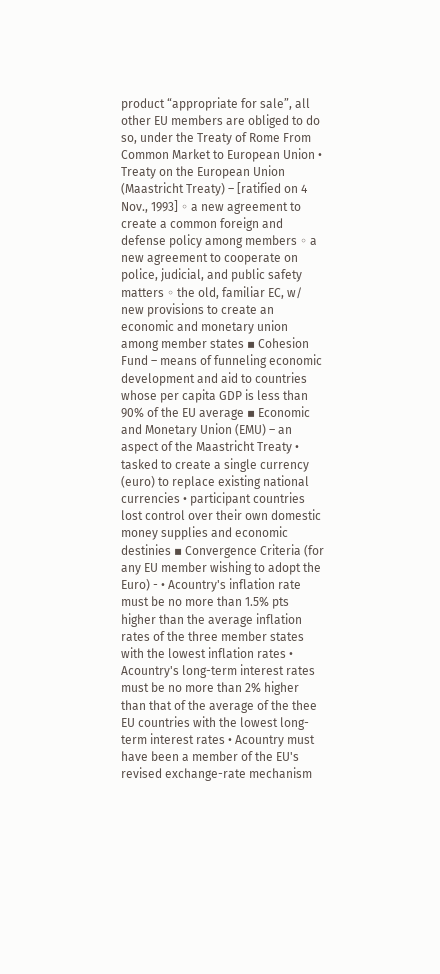product “appropriate for sale”, all other EU members are obliged to do so, under the Treaty of Rome From Common Market to European Union • Treaty on the European Union (Maastricht Treaty) – [ratified on 4 Nov., 1993] ◦ a new agreement to create a common foreign and defense policy among members ◦ a new agreement to cooperate on police, judicial, and public safety matters ◦ the old, familiar EC, w/ new provisions to create an economic and monetary union among member states ▪ Cohesion Fund – means of funneling economic development and aid to countries whose per capita GDP is less than 90% of the EU average ▪ Economic and Monetary Union (EMU) – an aspect of the Maastricht Treaty • tasked to create a single currency (euro) to replace existing national currencies • participant countries lost control over their own domestic money supplies and economic destinies ▪ Convergence Criteria (for any EU member wishing to adopt the Euro) - • Acountry's inflation rate must be no more than 1.5% pts higher than the average inflation rates of the three member states with the lowest inflation rates • Acountry's long-term interest rates must be no more than 2% higher than that of the average of the thee EU countries with the lowest long-term interest rates • Acountry must have been a member of the EU's revised exchange-rate mechanism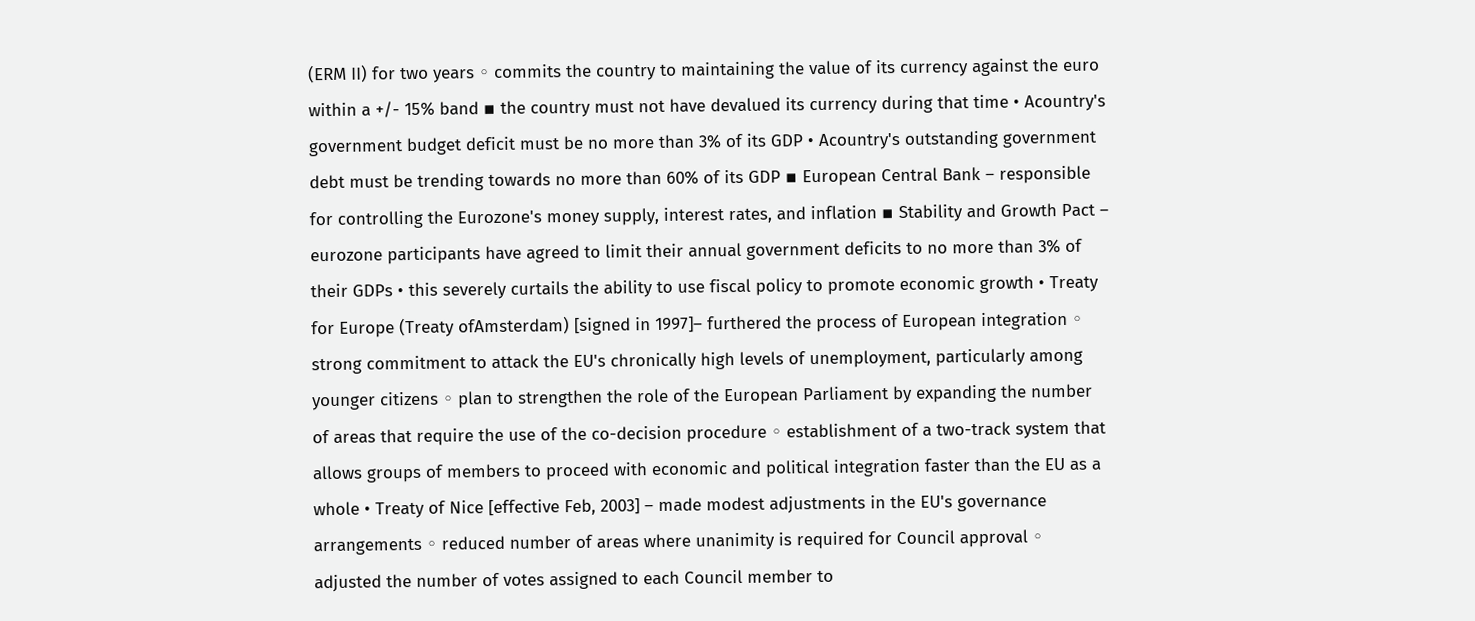(ERM II) for two years ◦ commits the country to maintaining the value of its currency against the euro within a +/- 15% band ▪ the country must not have devalued its currency during that time • Acountry's government budget deficit must be no more than 3% of its GDP • Acountry's outstanding government debt must be trending towards no more than 60% of its GDP ▪ European Central Bank – responsible for controlling the Eurozone's money supply, interest rates, and inflation ▪ Stability and Growth Pact – eurozone participants have agreed to limit their annual government deficits to no more than 3% of their GDPs • this severely curtails the ability to use fiscal policy to promote economic growth • Treaty for Europe (Treaty ofAmsterdam) [signed in 1997]– furthered the process of European integration ◦ strong commitment to attack the EU's chronically high levels of unemployment, particularly among younger citizens ◦ plan to strengthen the role of the European Parliament by expanding the number of areas that require the use of the co-decision procedure ◦ establishment of a two-track system that allows groups of members to proceed with economic and political integration faster than the EU as a whole • Treaty of Nice [effective Feb, 2003] – made modest adjustments in the EU's governance arrangements ◦ reduced number of areas where unanimity is required for Council approval ◦ adjusted the number of votes assigned to each Council member to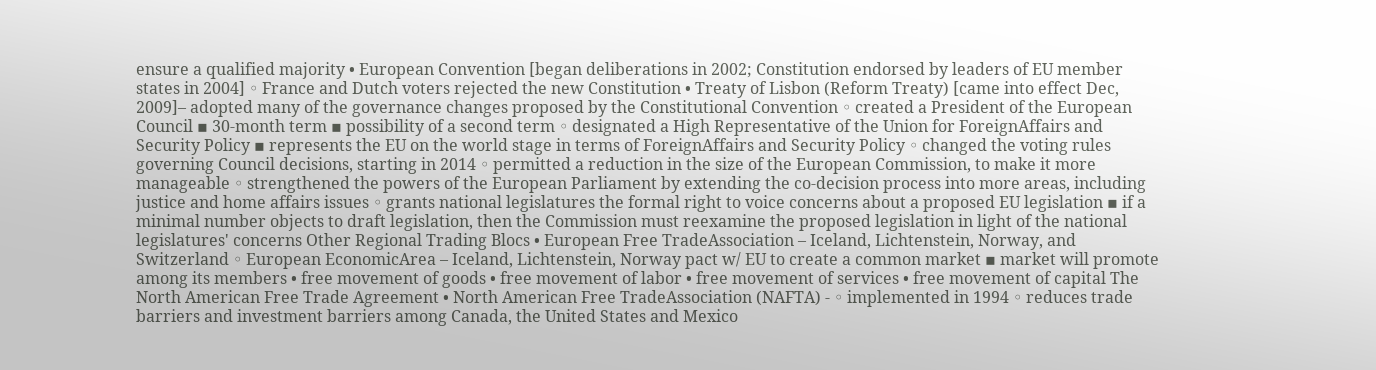ensure a qualified majority • European Convention [began deliberations in 2002; Constitution endorsed by leaders of EU member states in 2004] ◦ France and Dutch voters rejected the new Constitution • Treaty of Lisbon (Reform Treaty) [came into effect Dec, 2009]– adopted many of the governance changes proposed by the Constitutional Convention ◦ created a President of the European Council ▪ 30-month term ▪ possibility of a second term ◦ designated a High Representative of the Union for ForeignAffairs and Security Policy ▪ represents the EU on the world stage in terms of ForeignAffairs and Security Policy ◦ changed the voting rules governing Council decisions, starting in 2014 ◦ permitted a reduction in the size of the European Commission, to make it more manageable ◦ strengthened the powers of the European Parliament by extending the co-decision process into more areas, including justice and home affairs issues ◦ grants national legislatures the formal right to voice concerns about a proposed EU legislation ▪ if a minimal number objects to draft legislation, then the Commission must reexamine the proposed legislation in light of the national legislatures' concerns Other Regional Trading Blocs • European Free TradeAssociation – Iceland, Lichtenstein, Norway, and Switzerland ◦ European EconomicArea – Iceland, Lichtenstein, Norway pact w/ EU to create a common market ▪ market will promote among its members • free movement of goods • free movement of labor • free movement of services • free movement of capital The North American Free Trade Agreement • North American Free TradeAssociation (NAFTA) - ◦ implemented in 1994 ◦ reduces trade barriers and investment barriers among Canada, the United States and Mexico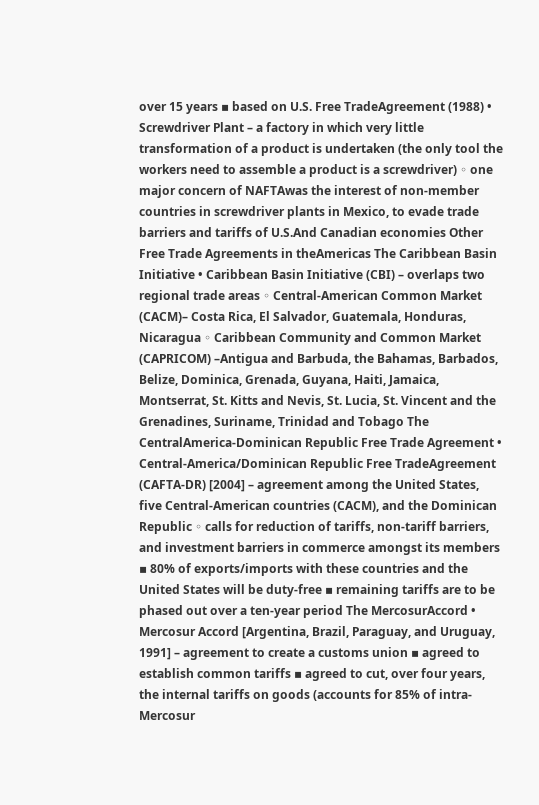over 15 years ▪ based on U.S. Free TradeAgreement (1988) • Screwdriver Plant – a factory in which very little transformation of a product is undertaken (the only tool the workers need to assemble a product is a screwdriver) ◦ one major concern of NAFTAwas the interest of non-member countries in screwdriver plants in Mexico, to evade trade barriers and tariffs of U.S.And Canadian economies Other Free Trade Agreements in theAmericas The Caribbean Basin Initiative • Caribbean Basin Initiative (CBI) – overlaps two regional trade areas ◦ Central-American Common Market (CACM)– Costa Rica, El Salvador, Guatemala, Honduras, Nicaragua ◦ Caribbean Community and Common Market (CAPRICOM) –Antigua and Barbuda, the Bahamas, Barbados, Belize, Dominica, Grenada, Guyana, Haiti, Jamaica, Montserrat, St. Kitts and Nevis, St. Lucia, St. Vincent and the Grenadines, Suriname, Trinidad and Tobago The CentralAmerica-Dominican Republic Free Trade Agreement • Central-America/Dominican Republic Free TradeAgreement (CAFTA-DR) [2004] – agreement among the United States, five Central-American countries (CACM), and the Dominican Republic ◦ calls for reduction of tariffs, non-tariff barriers, and investment barriers in commerce amongst its members ▪ 80% of exports/imports with these countries and the United States will be duty-free ▪ remaining tariffs are to be phased out over a ten-year period The MercosurAccord • Mercosur Accord [Argentina, Brazil, Paraguay, and Uruguay, 1991] – agreement to create a customs union ▪ agreed to establish common tariffs ▪ agreed to cut, over four years, the internal tariffs on goods (accounts for 85% of intra-Mercosur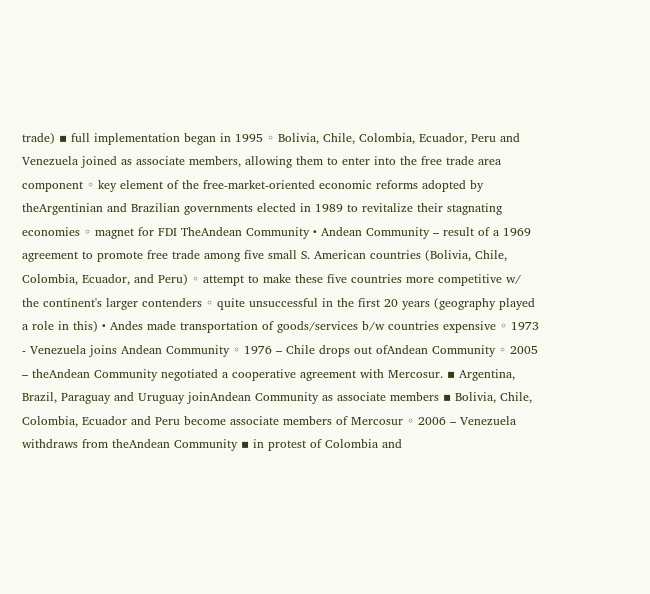trade) ▪ full implementation began in 1995 ◦ Bolivia, Chile, Colombia, Ecuador, Peru and Venezuela joined as associate members, allowing them to enter into the free trade area component ◦ key element of the free-market-oriented economic reforms adopted by theArgentinian and Brazilian governments elected in 1989 to revitalize their stagnating economies ◦ magnet for FDI TheAndean Community • Andean Community – result of a 1969 agreement to promote free trade among five small S. American countries (Bolivia, Chile, Colombia, Ecuador, and Peru) ◦ attempt to make these five countries more competitive w/ the continent's larger contenders ◦ quite unsuccessful in the first 20 years (geography played a role in this) • Andes made transportation of goods/services b/w countries expensive ◦ 1973 - Venezuela joins Andean Community ◦ 1976 – Chile drops out ofAndean Community ◦ 2005 – theAndean Community negotiated a cooperative agreement with Mercosur. ▪ Argentina, Brazil, Paraguay and Uruguay joinAndean Community as associate members ▪ Bolivia, Chile, Colombia, Ecuador and Peru become associate members of Mercosur ◦ 2006 – Venezuela withdraws from theAndean Community ▪ in protest of Colombia and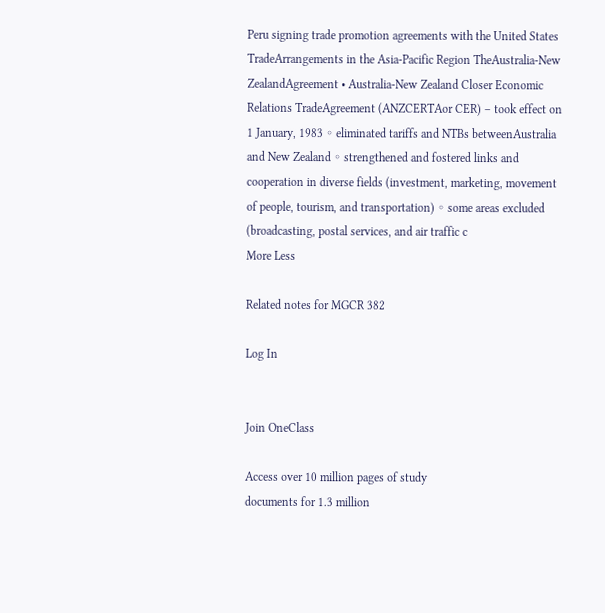Peru signing trade promotion agreements with the United States TradeArrangements in the Asia-Pacific Region TheAustralia-New ZealandAgreement • Australia-New Zealand Closer Economic Relations TradeAgreement (ANZCERTAor CER) – took effect on 1 January, 1983 ◦ eliminated tariffs and NTBs betweenAustralia and New Zealand ◦ strengthened and fostered links and cooperation in diverse fields (investment, marketing, movement of people, tourism, and transportation) ◦ some areas excluded (broadcasting, postal services, and air traffic c
More Less

Related notes for MGCR 382

Log In


Join OneClass

Access over 10 million pages of study
documents for 1.3 million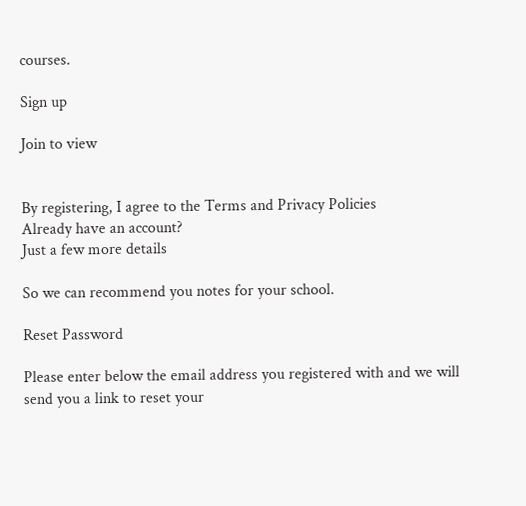courses.

Sign up

Join to view


By registering, I agree to the Terms and Privacy Policies
Already have an account?
Just a few more details

So we can recommend you notes for your school.

Reset Password

Please enter below the email address you registered with and we will send you a link to reset your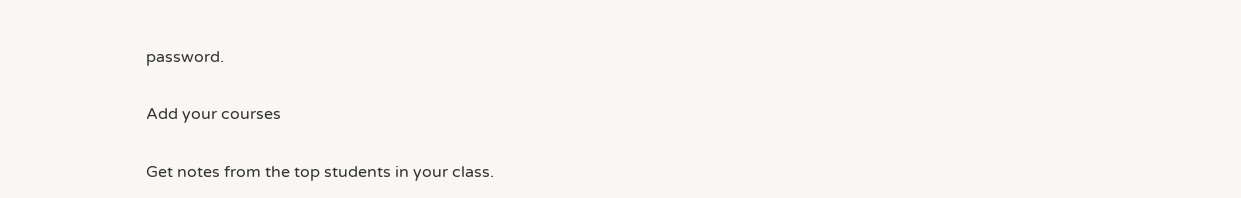password.

Add your courses

Get notes from the top students in your class.